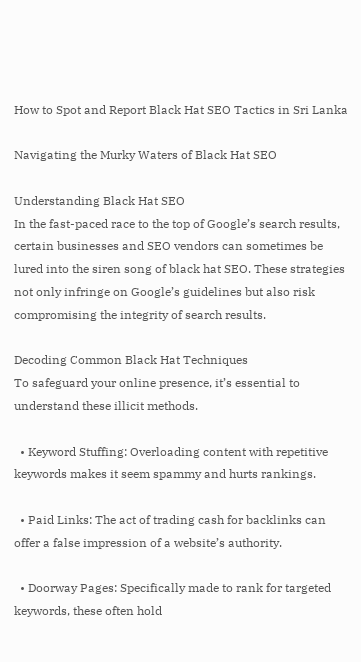How to Spot and Report Black Hat SEO Tactics in Sri Lanka

Navigating the Murky Waters of Black Hat SEO

Understanding Black Hat SEO
In the fast-paced race to the top of Google’s search results, certain businesses and SEO vendors can sometimes be lured into the siren song of black hat SEO. These strategies not only infringe on Google’s guidelines but also risk compromising the integrity of search results.

Decoding Common Black Hat Techniques
To safeguard your online presence, it’s essential to understand these illicit methods.

  • Keyword Stuffing: Overloading content with repetitive keywords makes it seem spammy and hurts rankings.

  • Paid Links: The act of trading cash for backlinks can offer a false impression of a website’s authority.

  • Doorway Pages: Specifically made to rank for targeted keywords, these often hold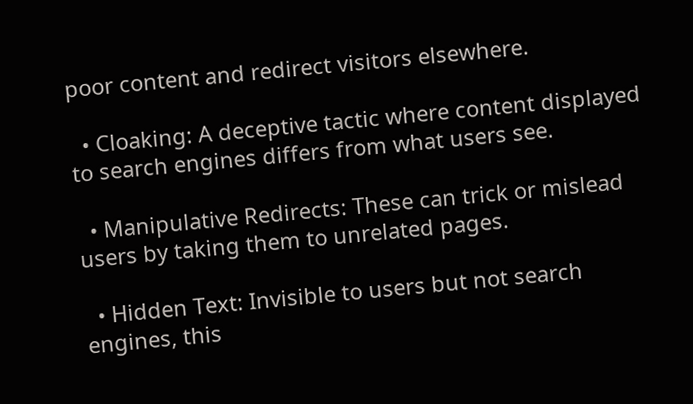poor content and redirect visitors elsewhere.

  • Cloaking: A deceptive tactic where content displayed to search engines differs from what users see.

  • Manipulative Redirects: These can trick or mislead users by taking them to unrelated pages.

  • Hidden Text: Invisible to users but not search engines, this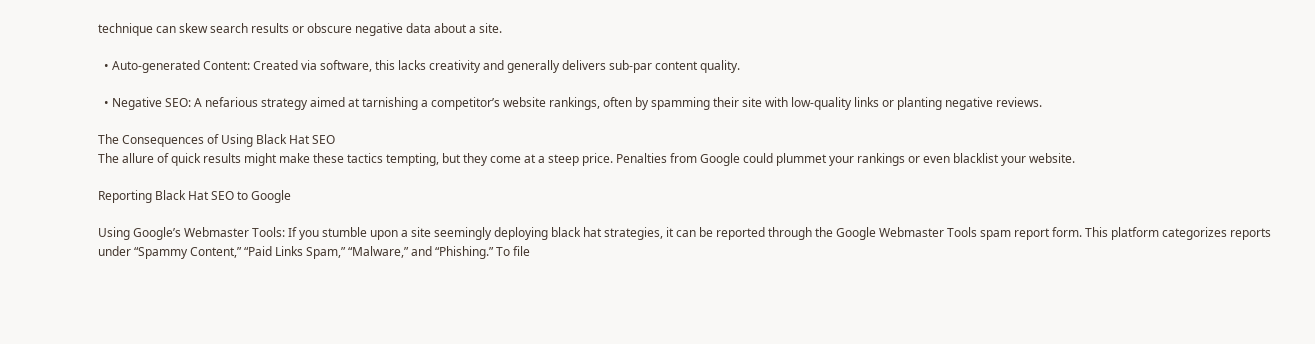technique can skew search results or obscure negative data about a site.

  • Auto-generated Content: Created via software, this lacks creativity and generally delivers sub-par content quality.

  • Negative SEO: A nefarious strategy aimed at tarnishing a competitor’s website rankings, often by spamming their site with low-quality links or planting negative reviews.

The Consequences of Using Black Hat SEO
The allure of quick results might make these tactics tempting, but they come at a steep price. Penalties from Google could plummet your rankings or even blacklist your website.

Reporting Black Hat SEO to Google

Using Google’s Webmaster Tools: If you stumble upon a site seemingly deploying black hat strategies, it can be reported through the Google Webmaster Tools spam report form. This platform categorizes reports under “Spammy Content,” “Paid Links Spam,” “Malware,” and “Phishing.” To file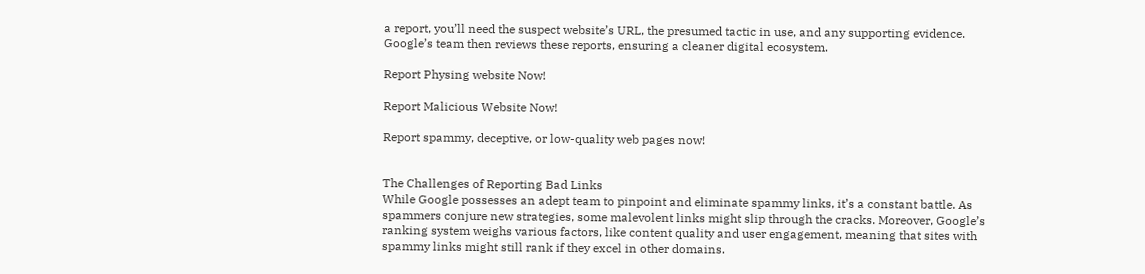a report, you’ll need the suspect website’s URL, the presumed tactic in use, and any supporting evidence. Google’s team then reviews these reports, ensuring a cleaner digital ecosystem.

Report Physing website Now!

Report Malicious Website Now!

Report spammy, deceptive, or low-quality web pages now!


The Challenges of Reporting Bad Links
While Google possesses an adept team to pinpoint and eliminate spammy links, it’s a constant battle. As spammers conjure new strategies, some malevolent links might slip through the cracks. Moreover, Google’s ranking system weighs various factors, like content quality and user engagement, meaning that sites with spammy links might still rank if they excel in other domains.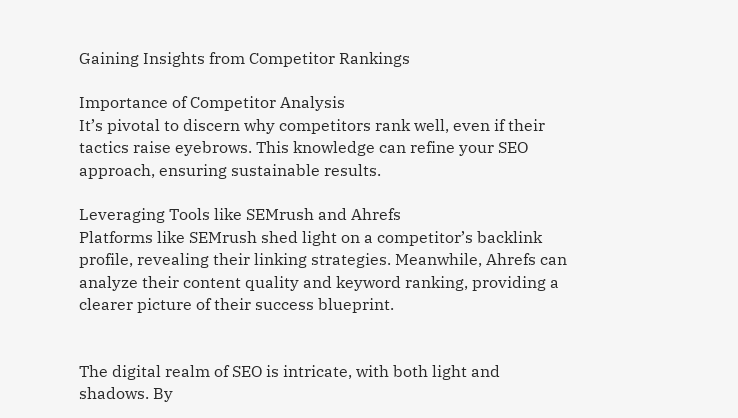Gaining Insights from Competitor Rankings

Importance of Competitor Analysis
It’s pivotal to discern why competitors rank well, even if their tactics raise eyebrows. This knowledge can refine your SEO approach, ensuring sustainable results.

Leveraging Tools like SEMrush and Ahrefs
Platforms like SEMrush shed light on a competitor’s backlink profile, revealing their linking strategies. Meanwhile, Ahrefs can analyze their content quality and keyword ranking, providing a clearer picture of their success blueprint.


The digital realm of SEO is intricate, with both light and shadows. By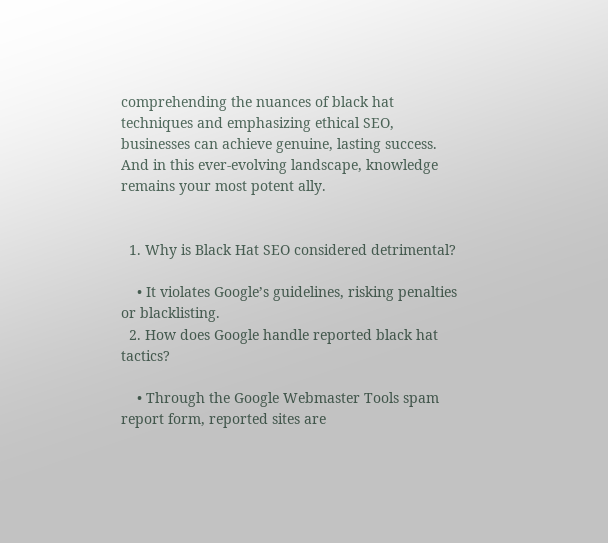comprehending the nuances of black hat techniques and emphasizing ethical SEO, businesses can achieve genuine, lasting success. And in this ever-evolving landscape, knowledge remains your most potent ally.


  1. Why is Black Hat SEO considered detrimental?

    • It violates Google’s guidelines, risking penalties or blacklisting.
  2. How does Google handle reported black hat tactics?

    • Through the Google Webmaster Tools spam report form, reported sites are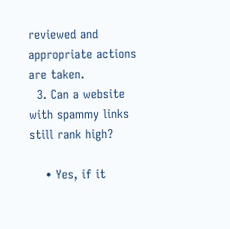reviewed and appropriate actions are taken.
  3. Can a website with spammy links still rank high?

    • Yes, if it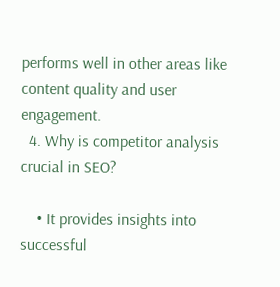performs well in other areas like content quality and user engagement.
  4. Why is competitor analysis crucial in SEO?

    • It provides insights into successful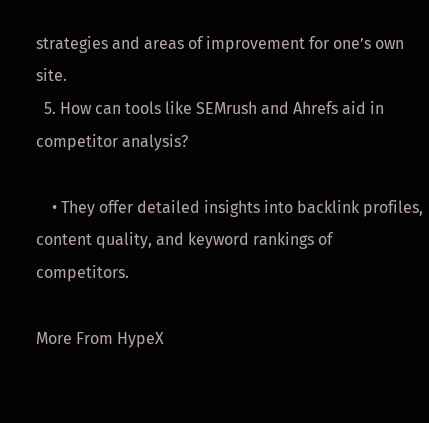strategies and areas of improvement for one’s own site.
  5. How can tools like SEMrush and Ahrefs aid in competitor analysis?

    • They offer detailed insights into backlink profiles, content quality, and keyword rankings of competitors.

More From HypeX